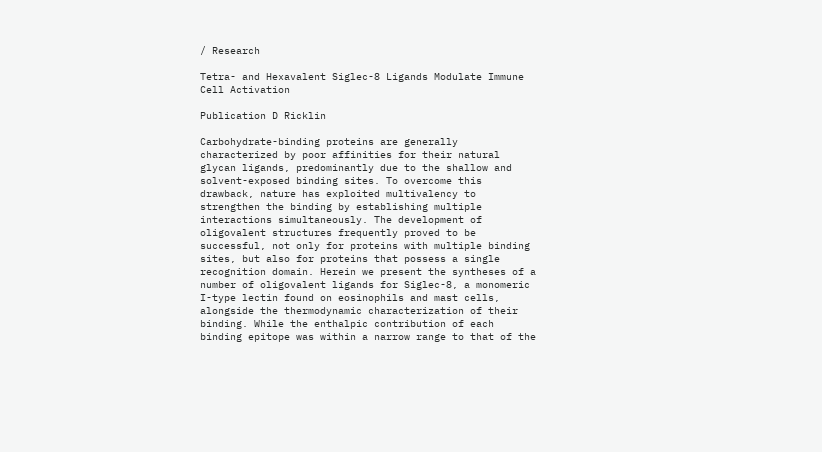/ Research

Tetra- and Hexavalent Siglec-8 Ligands Modulate Immune Cell Activation

Publication D Ricklin

Carbohydrate-binding proteins are generally characterized by poor affinities for their natural glycan ligands, predominantly due to the shallow and solvent-exposed binding sites. To overcome this drawback, nature has exploited multivalency to strengthen the binding by establishing multiple interactions simultaneously. The development of oligovalent structures frequently proved to be successful, not only for proteins with multiple binding sites, but also for proteins that possess a single recognition domain. Herein we present the syntheses of a number of oligovalent ligands for Siglec-8, a monomeric I-type lectin found on eosinophils and mast cells, alongside the thermodynamic characterization of their binding. While the enthalpic contribution of each binding epitope was within a narrow range to that of the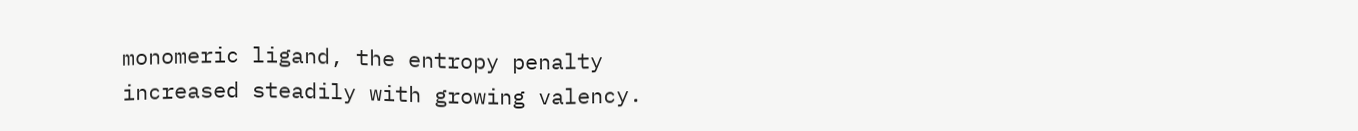monomeric ligand, the entropy penalty increased steadily with growing valency.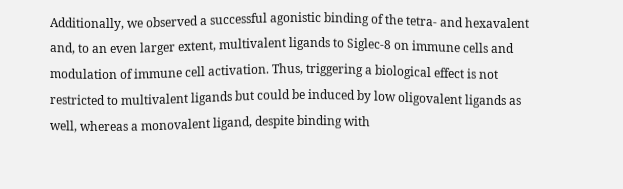Additionally, we observed a successful agonistic binding of the tetra- and hexavalent and, to an even larger extent, multivalent ligands to Siglec-8 on immune cells and modulation of immune cell activation. Thus, triggering a biological effect is not restricted to multivalent ligands but could be induced by low oligovalent ligands as well, whereas a monovalent ligand, despite binding with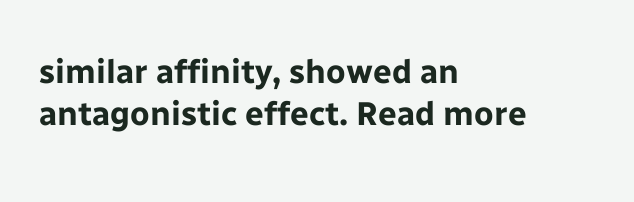similar affinity, showed an antagonistic effect. Read more